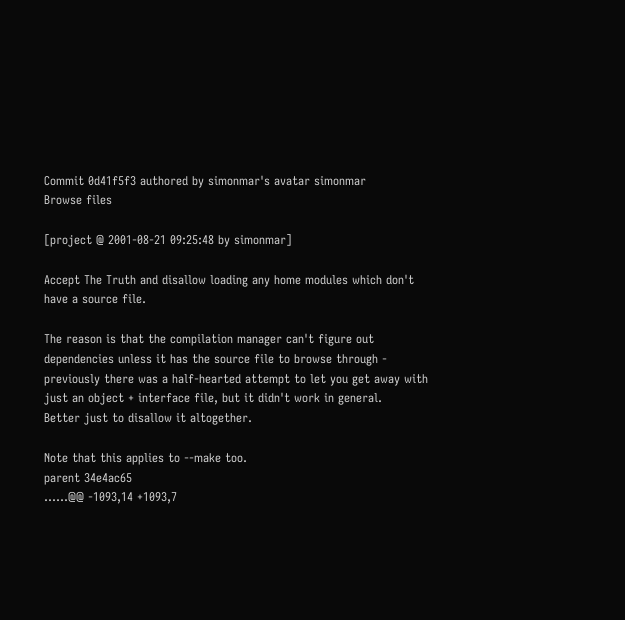Commit 0d41f5f3 authored by simonmar's avatar simonmar
Browse files

[project @ 2001-08-21 09:25:48 by simonmar]

Accept The Truth and disallow loading any home modules which don't
have a source file.

The reason is that the compilation manager can't figure out
dependencies unless it has the source file to browse through -
previously there was a half-hearted attempt to let you get away with
just an object + interface file, but it didn't work in general.
Better just to disallow it altogether.

Note that this applies to --make too.
parent 34e4ac65
......@@ -1093,14 +1093,7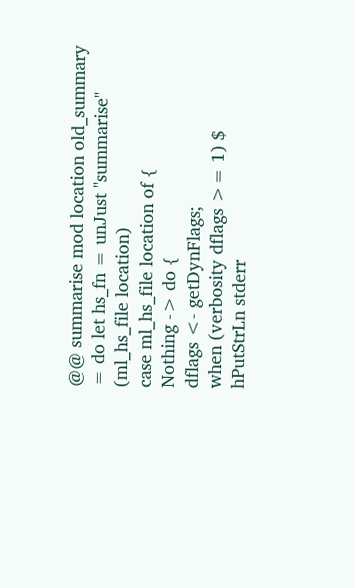@@ summarise mod location old_summary
= do let hs_fn = unJust "summarise" (ml_hs_file location)
case ml_hs_file location of {
Nothing -> do {
dflags <- getDynFlags;
when (verbosity dflags >= 1) $
hPutStrLn stderr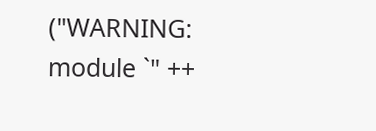("WARNING: module `" ++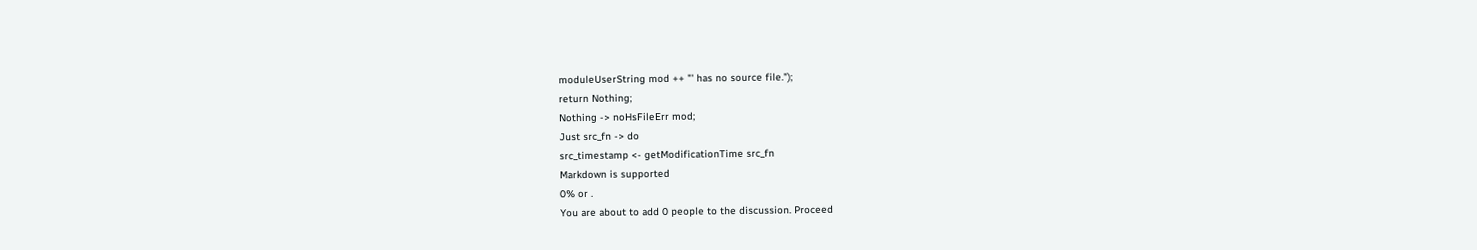moduleUserString mod ++ "' has no source file.");
return Nothing;
Nothing -> noHsFileErr mod;
Just src_fn -> do
src_timestamp <- getModificationTime src_fn
Markdown is supported
0% or .
You are about to add 0 people to the discussion. Proceed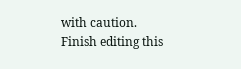with caution.
Finish editing this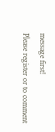message first!
Please register or to comment